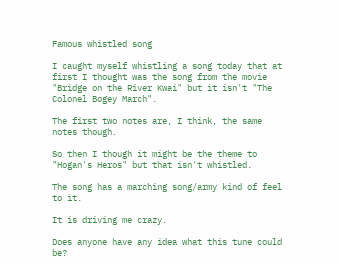Famous whistled song

I caught myself whistling a song today that at first I thought was the song from the movie "Bridge on the River Kwai" but it isn't "The Colonel Bogey March".

The first two notes are, I think, the same notes though.

So then I though it might be the theme to "Hogan's Heros" but that isn't whistled.

The song has a marching song/army kind of feel to it.

It is driving me crazy.

Does anyone have any idea what this tune could be?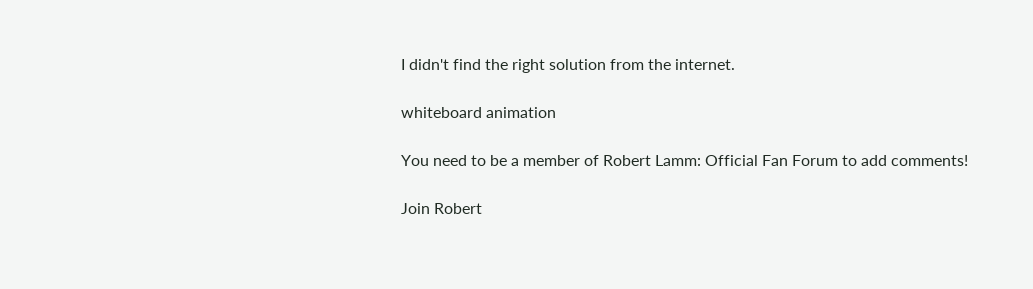I didn't find the right solution from the internet.

whiteboard animation

You need to be a member of Robert Lamm: Official Fan Forum to add comments!

Join Robert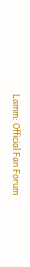Lamm: Official Fan Forum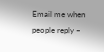Email me when people reply –